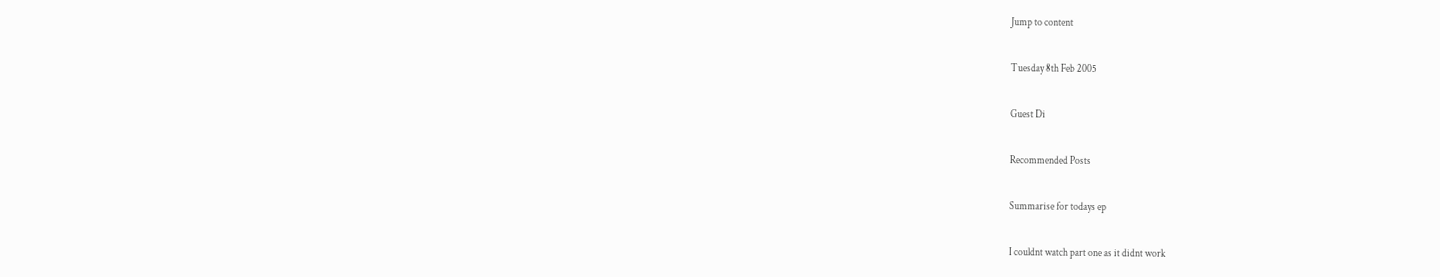Jump to content

Tuesday 8th Feb 2005

Guest Di

Recommended Posts

Summarise for todays ep

I couldnt watch part one as it didnt work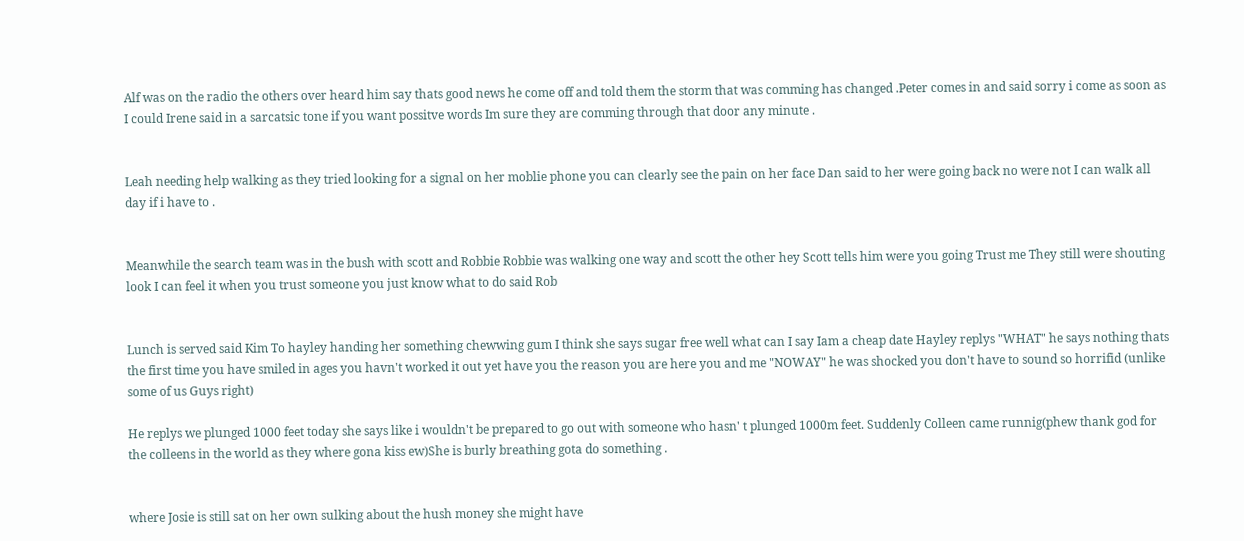Alf was on the radio the others over heard him say thats good news he come off and told them the storm that was comming has changed .Peter comes in and said sorry i come as soon as I could Irene said in a sarcatsic tone if you want possitve words Im sure they are comming through that door any minute .


Leah needing help walking as they tried looking for a signal on her moblie phone you can clearly see the pain on her face Dan said to her were going back no were not I can walk all day if i have to .


Meanwhile the search team was in the bush with scott and Robbie Robbie was walking one way and scott the other hey Scott tells him were you going Trust me They still were shouting look I can feel it when you trust someone you just know what to do said Rob


Lunch is served said Kim To hayley handing her something chewwing gum I think she says sugar free well what can I say Iam a cheap date Hayley replys "WHAT" he says nothing thats the first time you have smiled in ages you havn't worked it out yet have you the reason you are here you and me "NOWAY" he was shocked you don't have to sound so horrifid (unlike some of us Guys right)

He replys we plunged 1000 feet today she says like i wouldn't be prepared to go out with someone who hasn' t plunged 1000m feet. Suddenly Colleen came runnig(phew thank god for the colleens in the world as they where gona kiss ew)She is burly breathing gota do something .


where Josie is still sat on her own sulking about the hush money she might have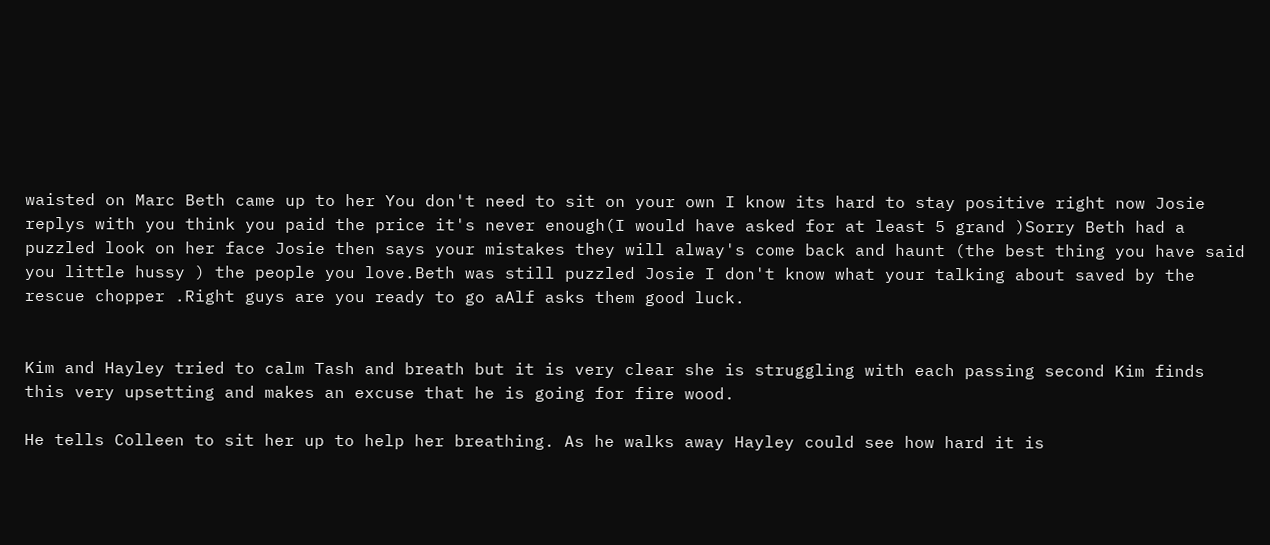waisted on Marc Beth came up to her You don't need to sit on your own I know its hard to stay positive right now Josie replys with you think you paid the price it's never enough(I would have asked for at least 5 grand )Sorry Beth had a puzzled look on her face Josie then says your mistakes they will alway's come back and haunt (the best thing you have said you little hussy ) the people you love.Beth was still puzzled Josie I don't know what your talking about saved by the rescue chopper .Right guys are you ready to go aAlf asks them good luck.


Kim and Hayley tried to calm Tash and breath but it is very clear she is struggling with each passing second Kim finds this very upsetting and makes an excuse that he is going for fire wood.

He tells Colleen to sit her up to help her breathing. As he walks away Hayley could see how hard it is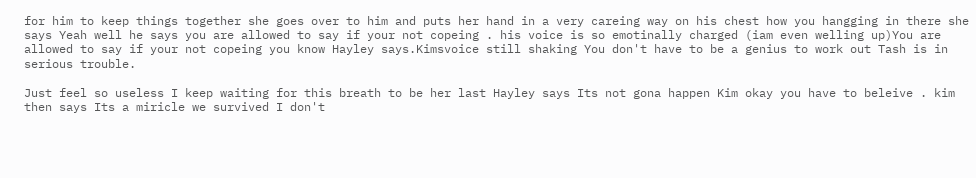for him to keep things together she goes over to him and puts her hand in a very careing way on his chest how you hangging in there she says Yeah well he says you are allowed to say if your not copeing . his voice is so emotinally charged (iam even welling up)You are allowed to say if your not copeing you know Hayley says.Kimsvoice still shaking You don't have to be a genius to work out Tash is in serious trouble.

Just feel so useless I keep waiting for this breath to be her last Hayley says Its not gona happen Kim okay you have to beleive . kim then says Its a miricle we survived I don't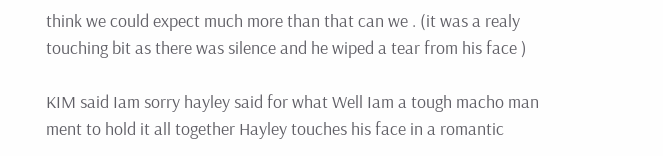think we could expect much more than that can we . (it was a realy touching bit as there was silence and he wiped a tear from his face )

KIM said Iam sorry hayley said for what Well Iam a tough macho man ment to hold it all together Hayley touches his face in a romantic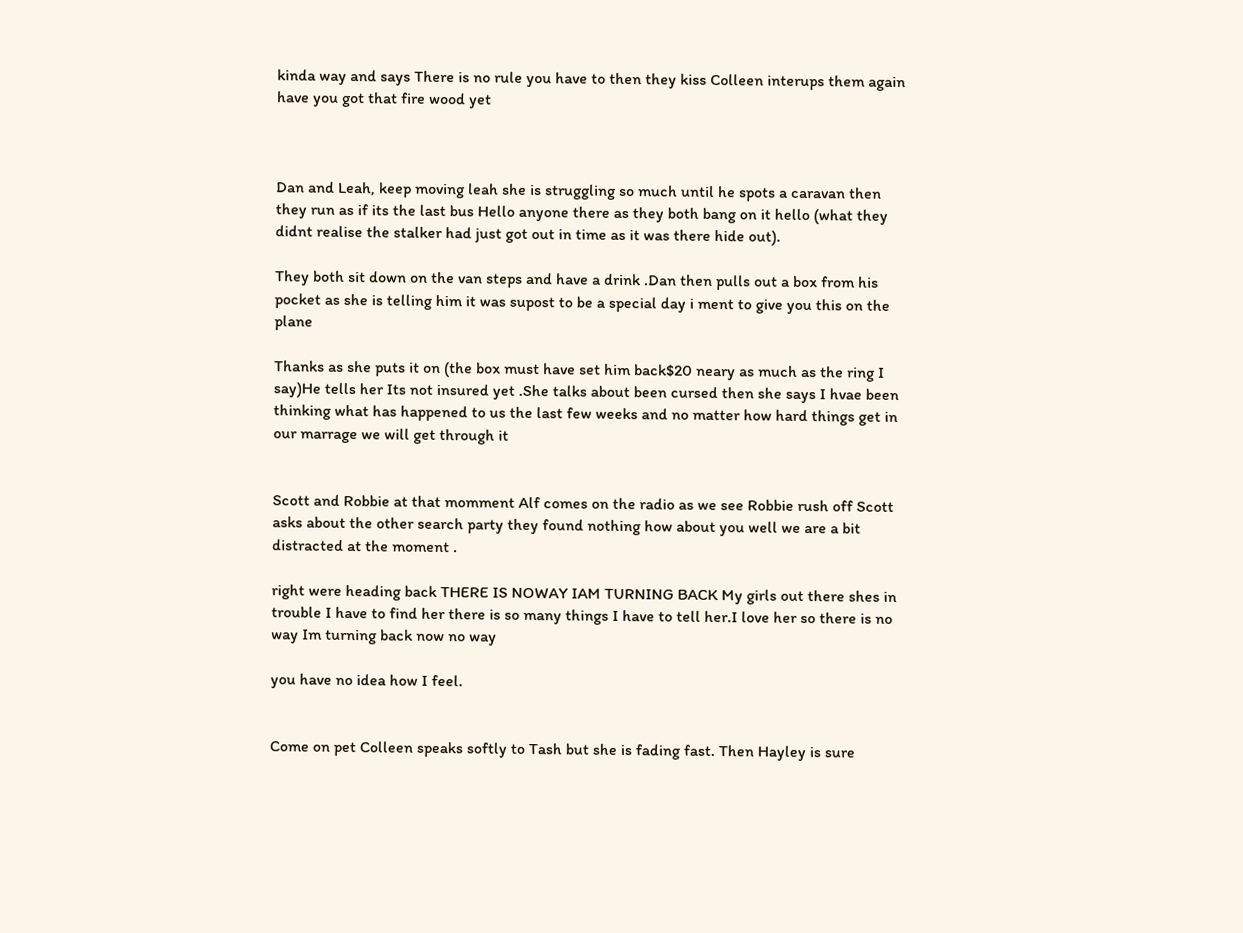kinda way and says There is no rule you have to then they kiss Colleen interups them again have you got that fire wood yet



Dan and Leah, keep moving leah she is struggling so much until he spots a caravan then they run as if its the last bus Hello anyone there as they both bang on it hello (what they didnt realise the stalker had just got out in time as it was there hide out).

They both sit down on the van steps and have a drink .Dan then pulls out a box from his pocket as she is telling him it was supost to be a special day i ment to give you this on the plane

Thanks as she puts it on (the box must have set him back$20 neary as much as the ring I say)He tells her Its not insured yet .She talks about been cursed then she says I hvae been thinking what has happened to us the last few weeks and no matter how hard things get in our marrage we will get through it


Scott and Robbie at that momment Alf comes on the radio as we see Robbie rush off Scott asks about the other search party they found nothing how about you well we are a bit distracted at the moment .

right were heading back THERE IS NOWAY IAM TURNING BACK My girls out there shes in trouble I have to find her there is so many things I have to tell her.I love her so there is no way Im turning back now no way

you have no idea how I feel.


Come on pet Colleen speaks softly to Tash but she is fading fast. Then Hayley is sure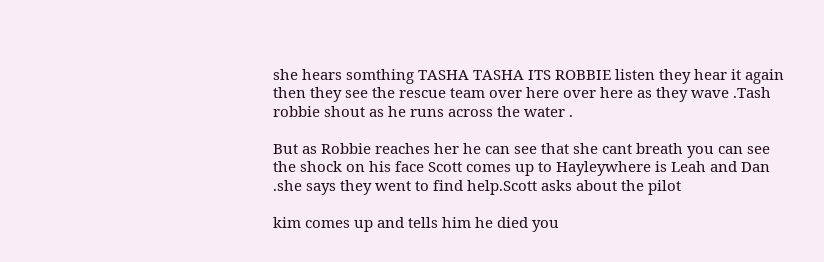she hears somthing TASHA TASHA ITS ROBBIE listen they hear it again then they see the rescue team over here over here as they wave .Tash robbie shout as he runs across the water .

But as Robbie reaches her he can see that she cant breath you can see the shock on his face Scott comes up to Hayleywhere is Leah and Dan .she says they went to find help.Scott asks about the pilot

kim comes up and tells him he died you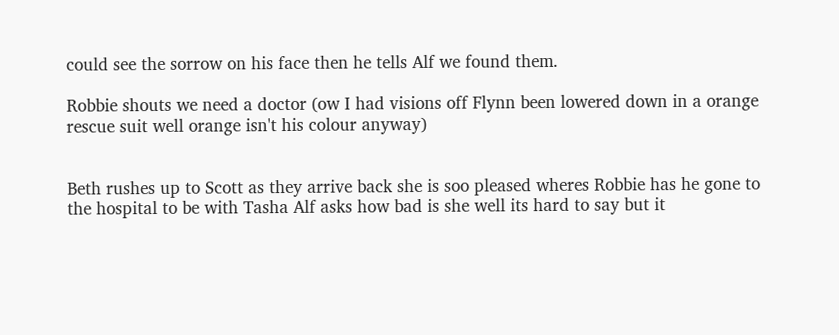could see the sorrow on his face then he tells Alf we found them.

Robbie shouts we need a doctor (ow I had visions off Flynn been lowered down in a orange rescue suit well orange isn't his colour anyway)


Beth rushes up to Scott as they arrive back she is soo pleased wheres Robbie has he gone to the hospital to be with Tasha Alf asks how bad is she well its hard to say but it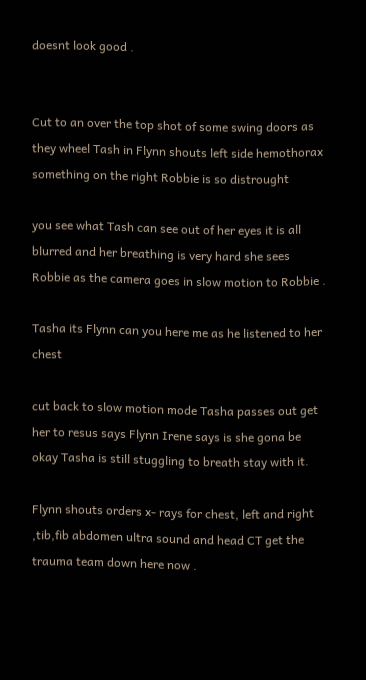doesnt look good .


Cut to an over the top shot of some swing doors as they wheel Tash in Flynn shouts left side hemothorax something on the right Robbie is so distrought

you see what Tash can see out of her eyes it is all blurred and her breathing is very hard she sees Robbie as the camera goes in slow motion to Robbie .

Tasha its Flynn can you here me as he listened to her chest

cut back to slow motion mode Tasha passes out get her to resus says Flynn Irene says is she gona be okay Tasha is still stuggling to breath stay with it.

Flynn shouts orders x- rays for chest, left and right ,tib,fib abdomen ultra sound and head CT get the trauma team down here now .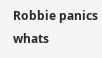Robbie panics whats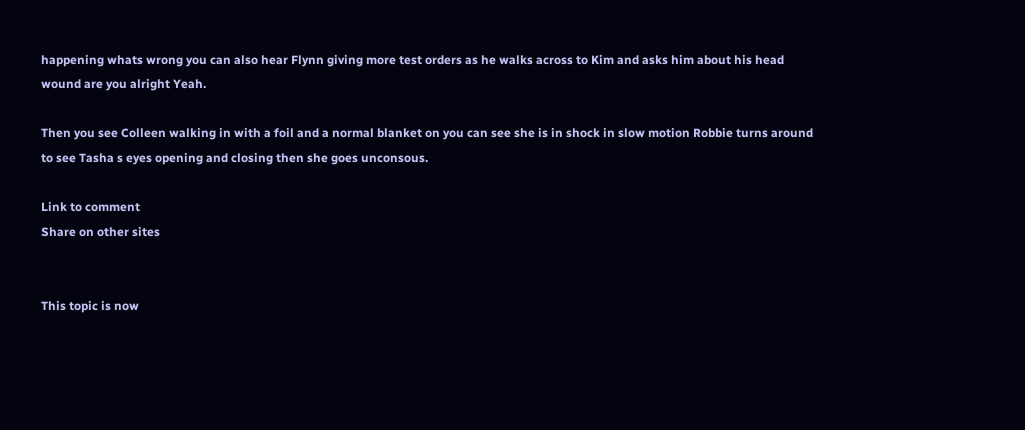happening whats wrong you can also hear Flynn giving more test orders as he walks across to Kim and asks him about his head wound are you alright Yeah.

Then you see Colleen walking in with a foil and a normal blanket on you can see she is in shock in slow motion Robbie turns around to see Tasha s eyes opening and closing then she goes unconsous.

Link to comment
Share on other sites


This topic is now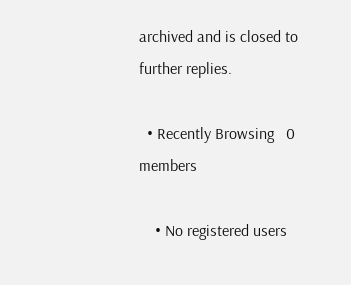archived and is closed to further replies.

  • Recently Browsing   0 members

    • No registered users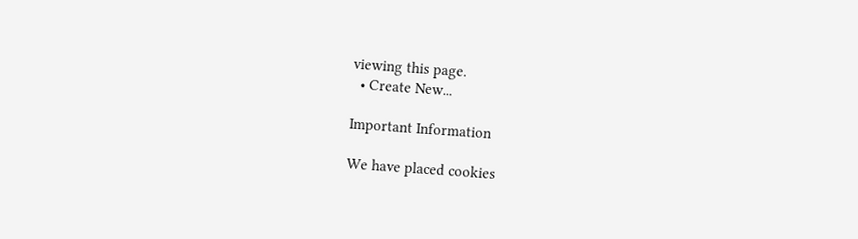viewing this page.
  • Create New...

Important Information

We have placed cookies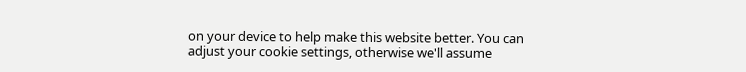on your device to help make this website better. You can adjust your cookie settings, otherwise we'll assume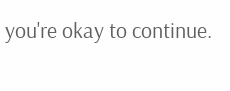you're okay to continue.